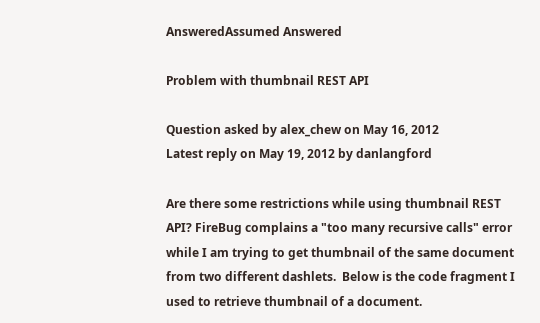AnsweredAssumed Answered

Problem with thumbnail REST API

Question asked by alex_chew on May 16, 2012
Latest reply on May 19, 2012 by danlangford

Are there some restrictions while using thumbnail REST API? FireBug complains a "too many recursive calls" error while I am trying to get thumbnail of the same document from two different dashlets.  Below is the code fragment I used to retrieve thumbnail of a document.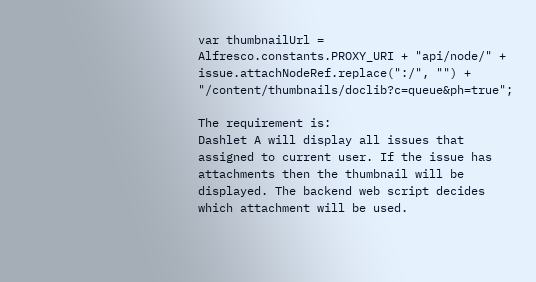var thumbnailUrl = Alfresco.constants.PROXY_URI + "api/node/" + issue.attachNodeRef.replace(":/", "") + "/content/thumbnails/doclib?c=queue&ph=true";

The requirement is:
Dashlet A will display all issues that assigned to current user. If the issue has attachments then the thumbnail will be displayed. The backend web script decides which attachment will be used.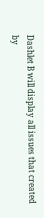Dashlet B will display all issues that created by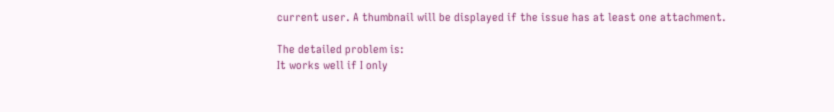current user. A thumbnail will be displayed if the issue has at least one attachment.

The detailed problem is:
It works well if I only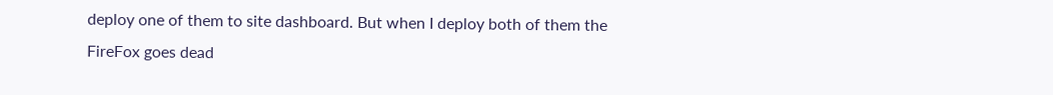deploy one of them to site dashboard. But when I deploy both of them the FireFox goes dead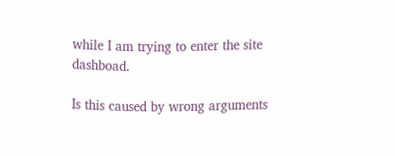while I am trying to enter the site dashboad.

Is this caused by wrong arguments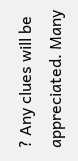? Any clues will be appreciated. Many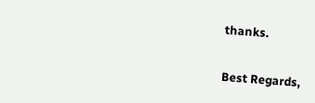thanks.

Best Regards,